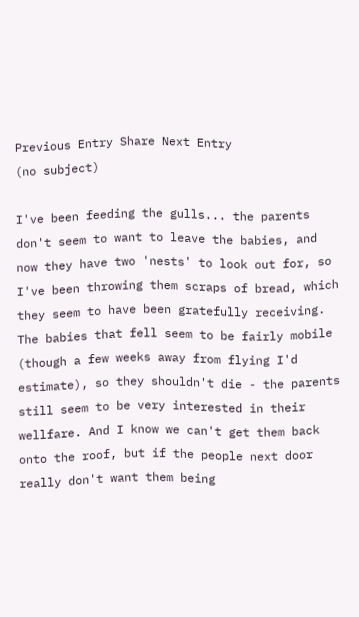Previous Entry Share Next Entry
(no subject)

I've been feeding the gulls... the parents don't seem to want to leave the babies, and now they have two 'nests' to look out for, so I've been throwing them scraps of bread, which they seem to have been gratefully receiving. The babies that fell seem to be fairly mobile (though a few weeks away from flying I'd estimate), so they shouldn't die - the parents still seem to be very interested in their wellfare. And I know we can't get them back onto the roof, but if the people next door really don't want them being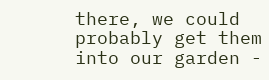there, we could probably get them into our garden -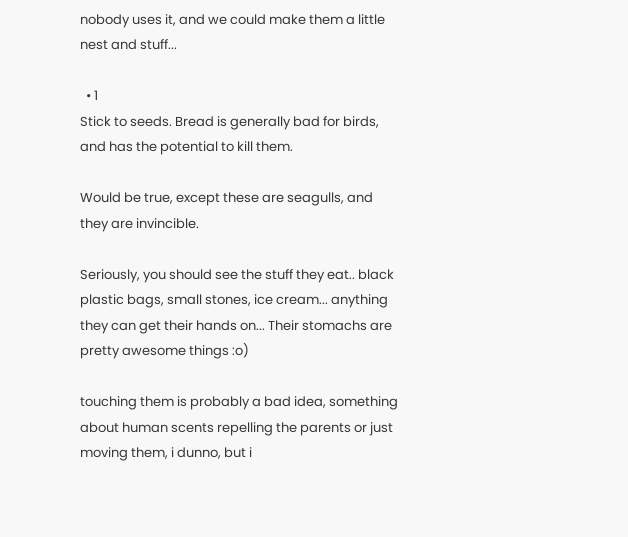nobody uses it, and we could make them a little nest and stuff...

  • 1
Stick to seeds. Bread is generally bad for birds, and has the potential to kill them.

Would be true, except these are seagulls, and they are invincible.

Seriously, you should see the stuff they eat.. black plastic bags, small stones, ice cream... anything they can get their hands on... Their stomachs are pretty awesome things :o)

touching them is probably a bad idea, something about human scents repelling the parents or just moving them, i dunno, but i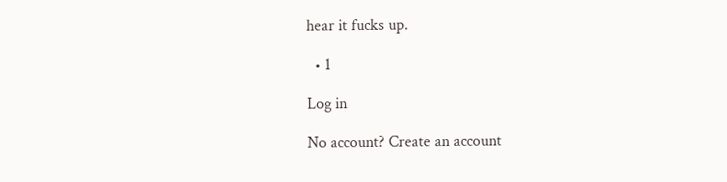hear it fucks up.

  • 1

Log in

No account? Create an account